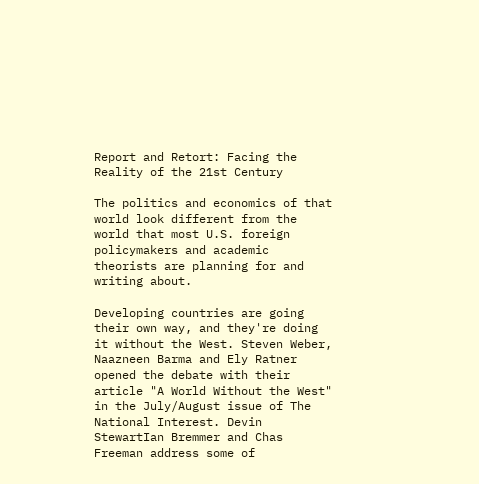Report and Retort: Facing the Reality of the 21st Century

The politics and economics of that world look different from the world that most U.S. foreign policymakers and academic theorists are planning for and writing about.

Developing countries are going their own way, and they're doing it without the West. Steven Weber, Naazneen Barma and Ely Ratner opened the debate with their article "A World Without the West" in the July/August issue of The National Interest. Devin StewartIan Bremmer and Chas Freeman address some of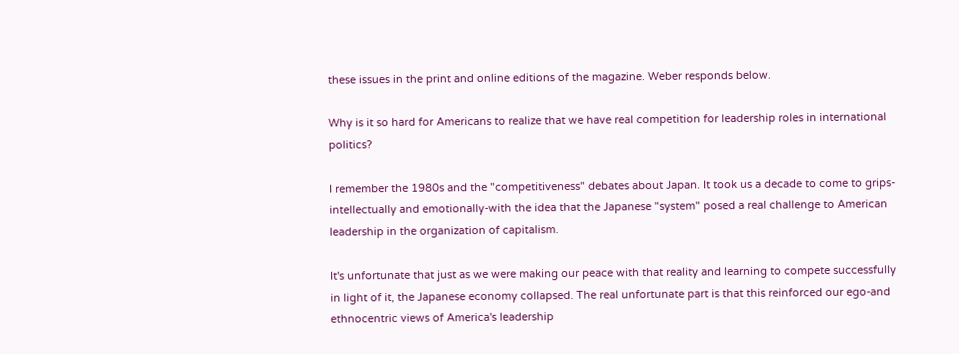these issues in the print and online editions of the magazine. Weber responds below.

Why is it so hard for Americans to realize that we have real competition for leadership roles in international politics?

I remember the 1980s and the "competitiveness" debates about Japan. It took us a decade to come to grips-intellectually and emotionally-with the idea that the Japanese "system" posed a real challenge to American leadership in the organization of capitalism.

It's unfortunate that just as we were making our peace with that reality and learning to compete successfully in light of it, the Japanese economy collapsed. The real unfortunate part is that this reinforced our ego-and ethnocentric views of America's leadership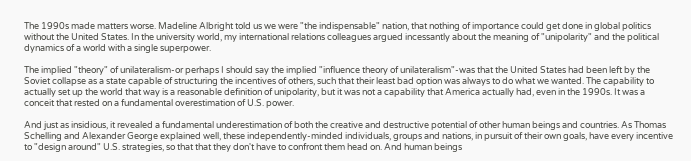The 1990s made matters worse. Madeline Albright told us we were "the indispensable" nation, that nothing of importance could get done in global politics without the United States. In the university world, my international relations colleagues argued incessantly about the meaning of "unipolarity" and the political dynamics of a world with a single superpower.

The implied "theory" of unilateralism-or perhaps I should say the implied "influence theory of unilateralism"-was that the United States had been left by the Soviet collapse as a state capable of structuring the incentives of others, such that their least bad option was always to do what we wanted. The capability to actually set up the world that way is a reasonable definition of unipolarity, but it was not a capability that America actually had, even in the 1990s. It was a conceit that rested on a fundamental overestimation of U.S. power.

And just as insidious, it revealed a fundamental underestimation of both the creative and destructive potential of other human beings and countries. As Thomas Schelling and Alexander George explained well, these independently-minded individuals, groups and nations, in pursuit of their own goals, have every incentive to "design around" U.S. strategies, so that that they don't have to confront them head on. And human beings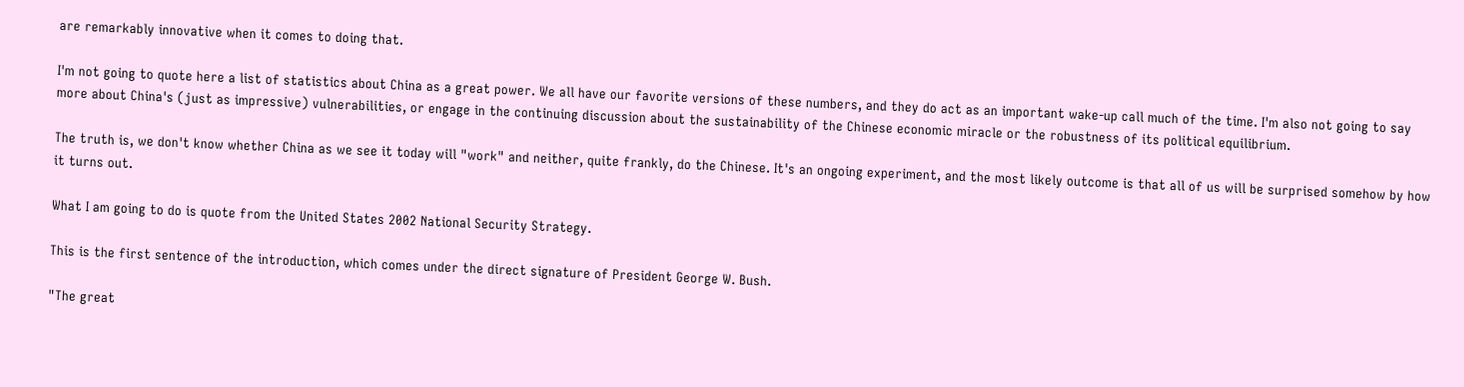are remarkably innovative when it comes to doing that.

I'm not going to quote here a list of statistics about China as a great power. We all have our favorite versions of these numbers, and they do act as an important wake-up call much of the time. I'm also not going to say more about China's (just as impressive) vulnerabilities, or engage in the continuing discussion about the sustainability of the Chinese economic miracle or the robustness of its political equilibrium.

The truth is, we don't know whether China as we see it today will "work" and neither, quite frankly, do the Chinese. It's an ongoing experiment, and the most likely outcome is that all of us will be surprised somehow by how it turns out.

What I am going to do is quote from the United States 2002 National Security Strategy.

This is the first sentence of the introduction, which comes under the direct signature of President George W. Bush.

"The great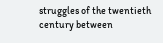struggles of the twentieth century between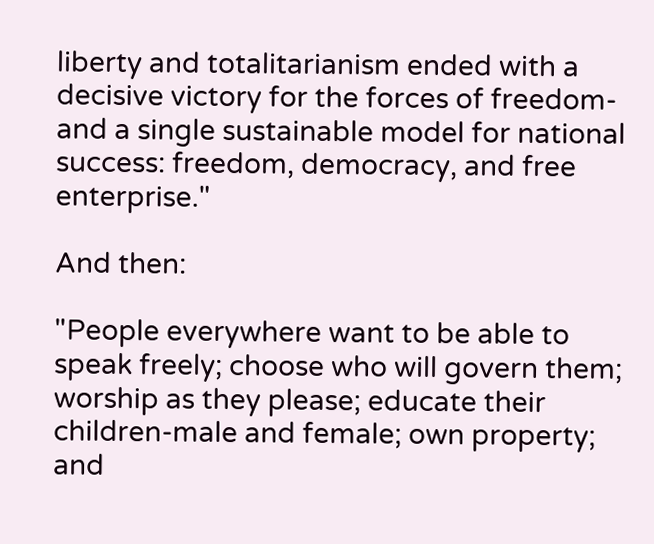liberty and totalitarianism ended with a decisive victory for the forces of freedom-and a single sustainable model for national success: freedom, democracy, and free enterprise."

And then:

"People everywhere want to be able to speak freely; choose who will govern them; worship as they please; educate their children-male and female; own property; and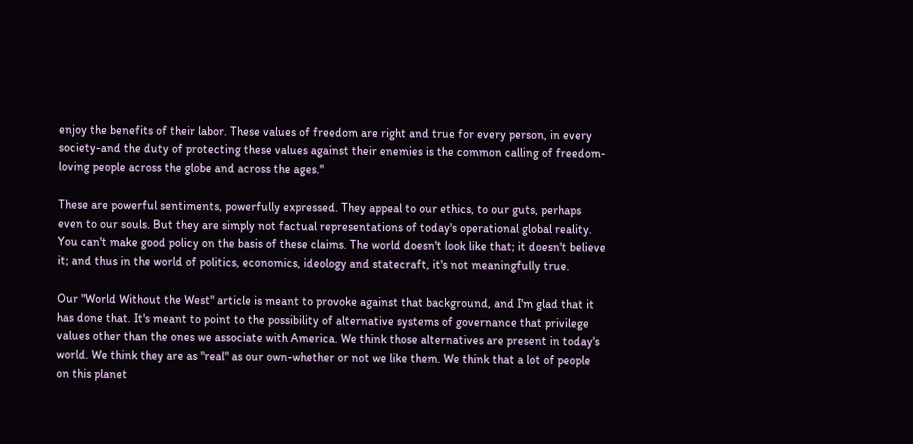enjoy the benefits of their labor. These values of freedom are right and true for every person, in every society-and the duty of protecting these values against their enemies is the common calling of freedom-loving people across the globe and across the ages."

These are powerful sentiments, powerfully expressed. They appeal to our ethics, to our guts, perhaps even to our souls. But they are simply not factual representations of today's operational global reality. You can't make good policy on the basis of these claims. The world doesn't look like that; it doesn't believe it; and thus in the world of politics, economics, ideology and statecraft, it's not meaningfully true.

Our "World Without the West" article is meant to provoke against that background, and I'm glad that it has done that. It's meant to point to the possibility of alternative systems of governance that privilege values other than the ones we associate with America. We think those alternatives are present in today's world. We think they are as "real" as our own-whether or not we like them. We think that a lot of people on this planet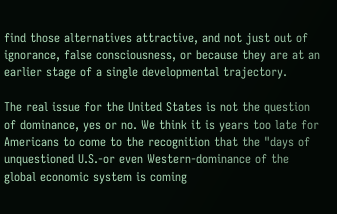find those alternatives attractive, and not just out of ignorance, false consciousness, or because they are at an earlier stage of a single developmental trajectory.

The real issue for the United States is not the question of dominance, yes or no. We think it is years too late for Americans to come to the recognition that the "days of unquestioned U.S.-or even Western-dominance of the global economic system is coming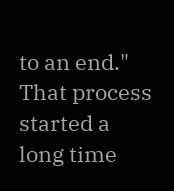to an end." That process started a long time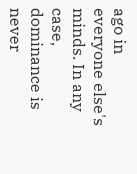ago in everyone else's minds. In any case, dominance is never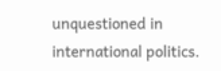unquestioned in international politics.